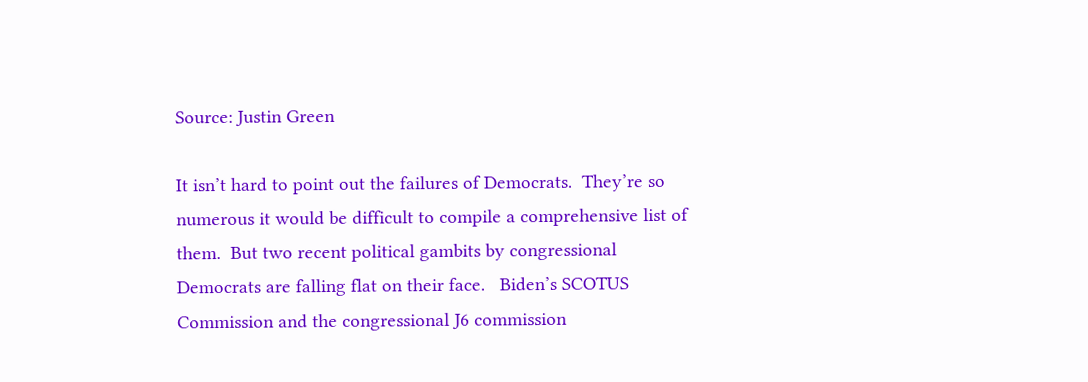Source: Justin Green

It isn’t hard to point out the failures of Democrats.  They’re so numerous it would be difficult to compile a comprehensive list of them.  But two recent political gambits by congressional Democrats are falling flat on their face.   Biden’s SCOTUS Commission and the congressional J6 commission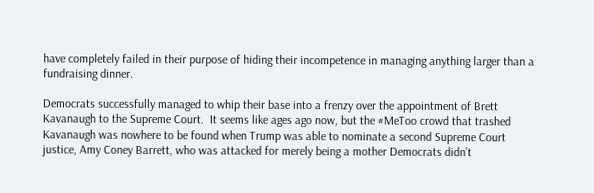have completely failed in their purpose of hiding their incompetence in managing anything larger than a fundraising dinner.

Democrats successfully managed to whip their base into a frenzy over the appointment of Brett Kavanaugh to the Supreme Court.  It seems like ages ago now, but the #MeToo crowd that trashed Kavanaugh was nowhere to be found when Trump was able to nominate a second Supreme Court justice, Amy Coney Barrett, who was attacked for merely being a mother Democrats didn’t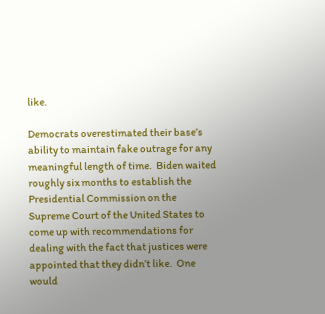like.

Democrats overestimated their base’s ability to maintain fake outrage for any meaningful length of time.  Biden waited roughly six months to establish the Presidential Commission on the Supreme Court of the United States to come up with recommendations for dealing with the fact that justices were appointed that they didn’t like.  One would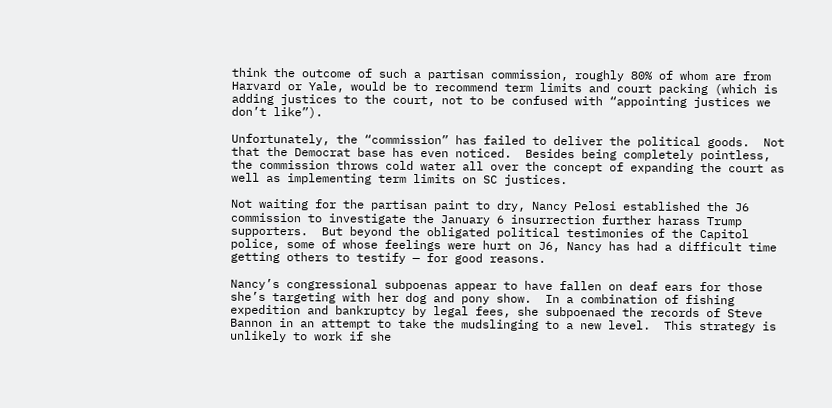think the outcome of such a partisan commission, roughly 80% of whom are from Harvard or Yale, would be to recommend term limits and court packing (which is adding justices to the court, not to be confused with “appointing justices we don’t like”).

Unfortunately, the “commission” has failed to deliver the political goods.  Not that the Democrat base has even noticed.  Besides being completely pointless, the commission throws cold water all over the concept of expanding the court as well as implementing term limits on SC justices.

Not waiting for the partisan paint to dry, Nancy Pelosi established the J6 commission to investigate the January 6 insurrection further harass Trump supporters.  But beyond the obligated political testimonies of the Capitol police, some of whose feelings were hurt on J6, Nancy has had a difficult time getting others to testify — for good reasons.

Nancy’s congressional subpoenas appear to have fallen on deaf ears for those she’s targeting with her dog and pony show.  In a combination of fishing expedition and bankruptcy by legal fees, she subpoenaed the records of Steve Bannon in an attempt to take the mudslinging to a new level.  This strategy is unlikely to work if she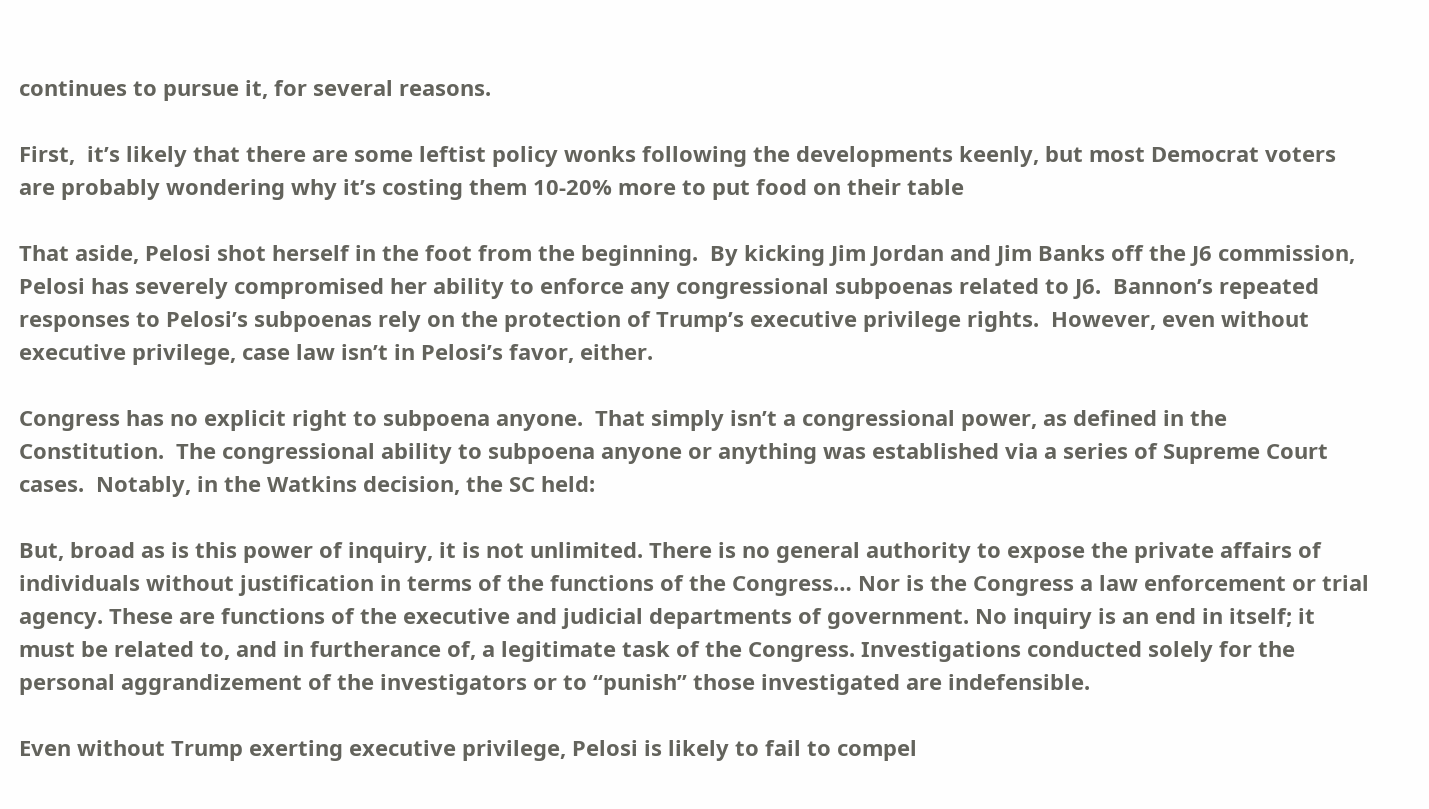continues to pursue it, for several reasons.

First,  it’s likely that there are some leftist policy wonks following the developments keenly, but most Democrat voters are probably wondering why it’s costing them 10-20% more to put food on their table

That aside, Pelosi shot herself in the foot from the beginning.  By kicking Jim Jordan and Jim Banks off the J6 commission, Pelosi has severely compromised her ability to enforce any congressional subpoenas related to J6.  Bannon’s repeated responses to Pelosi’s subpoenas rely on the protection of Trump’s executive privilege rights.  However, even without executive privilege, case law isn’t in Pelosi’s favor, either.

Congress has no explicit right to subpoena anyone.  That simply isn’t a congressional power, as defined in the Constitution.  The congressional ability to subpoena anyone or anything was established via a series of Supreme Court cases.  Notably, in the Watkins decision, the SC held:

But, broad as is this power of inquiry, it is not unlimited. There is no general authority to expose the private affairs of individuals without justification in terms of the functions of the Congress… Nor is the Congress a law enforcement or trial agency. These are functions of the executive and judicial departments of government. No inquiry is an end in itself; it must be related to, and in furtherance of, a legitimate task of the Congress. Investigations conducted solely for the personal aggrandizement of the investigators or to “punish” those investigated are indefensible.

Even without Trump exerting executive privilege, Pelosi is likely to fail to compel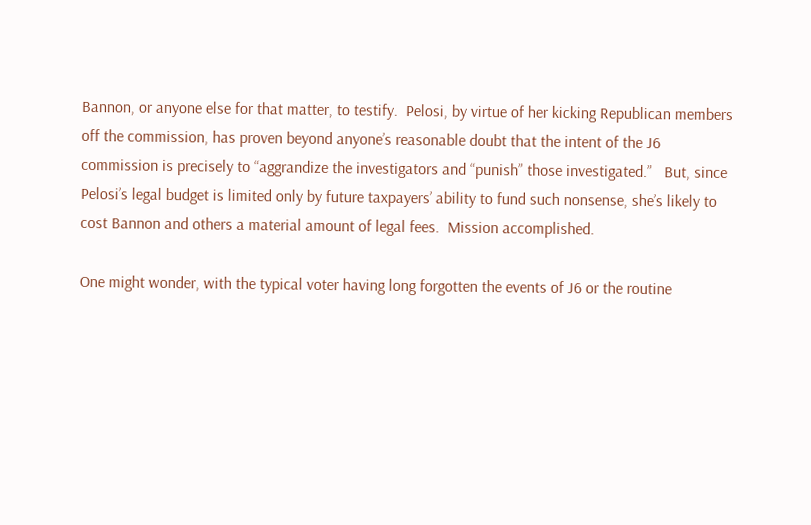Bannon, or anyone else for that matter, to testify.  Pelosi, by virtue of her kicking Republican members off the commission, has proven beyond anyone’s reasonable doubt that the intent of the J6 commission is precisely to “aggrandize the investigators and “punish” those investigated.”   But, since Pelosi’s legal budget is limited only by future taxpayers’ ability to fund such nonsense, she’s likely to cost Bannon and others a material amount of legal fees.  Mission accomplished.

One might wonder, with the typical voter having long forgotten the events of J6 or the routine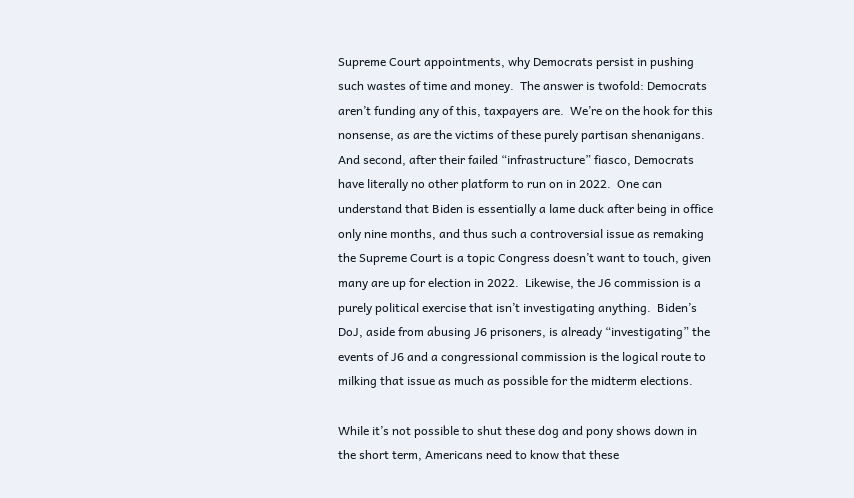Supreme Court appointments, why Democrats persist in pushing such wastes of time and money.  The answer is twofold: Democrats aren’t funding any of this, taxpayers are.  We’re on the hook for this nonsense, as are the victims of these purely partisan shenanigans.  And second, after their failed “infrastructure” fiasco, Democrats have literally no other platform to run on in 2022.  One can understand that Biden is essentially a lame duck after being in office only nine months, and thus such a controversial issue as remaking the Supreme Court is a topic Congress doesn’t want to touch, given many are up for election in 2022.  Likewise, the J6 commission is a purely political exercise that isn’t investigating anything.  Biden’s DoJ, aside from abusing J6 prisoners, is already “investigating” the events of J6 and a congressional commission is the logical route to milking that issue as much as possible for the midterm elections.

While it’s not possible to shut these dog and pony shows down in the short term, Americans need to know that these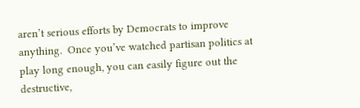aren’t serious efforts by Democrats to improve anything.  Once you’ve watched partisan politics at play long enough, you can easily figure out the destructive,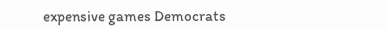expensive games Democrats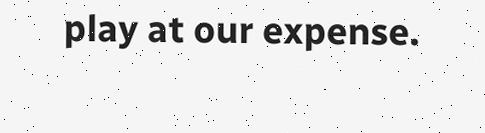play at our expense.